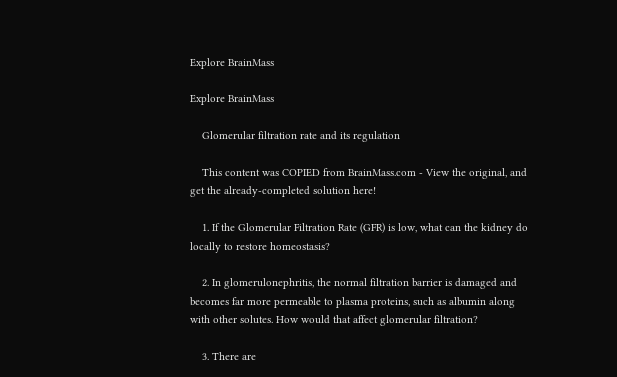Explore BrainMass

Explore BrainMass

    Glomerular filtration rate and its regulation

    This content was COPIED from BrainMass.com - View the original, and get the already-completed solution here!

    1. If the Glomerular Filtration Rate (GFR) is low, what can the kidney do locally to restore homeostasis?

    2. In glomerulonephritis, the normal filtration barrier is damaged and becomes far more permeable to plasma proteins, such as albumin along with other solutes. How would that affect glomerular filtration?

    3. There are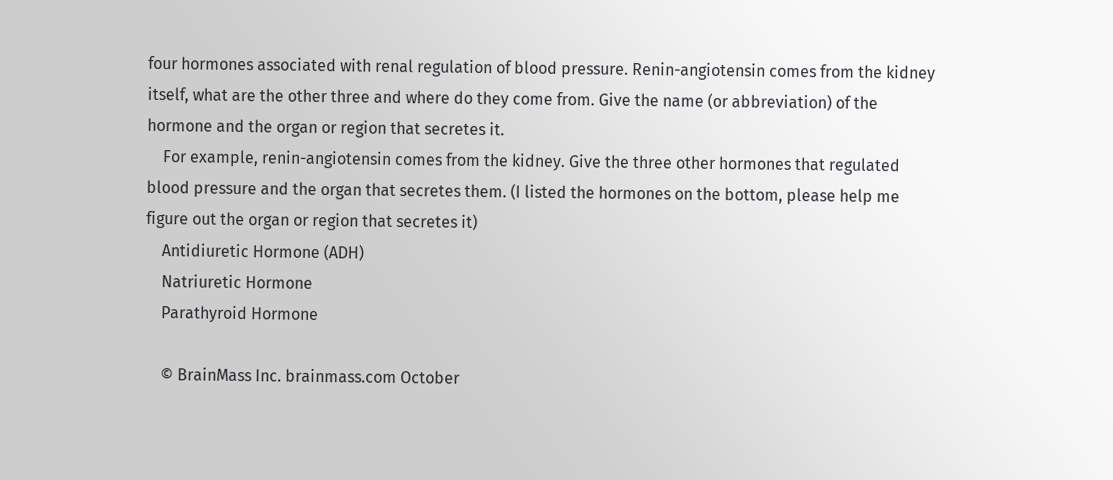four hormones associated with renal regulation of blood pressure. Renin-angiotensin comes from the kidney itself, what are the other three and where do they come from. Give the name (or abbreviation) of the hormone and the organ or region that secretes it.
    For example, renin-angiotensin comes from the kidney. Give the three other hormones that regulated blood pressure and the organ that secretes them. (I listed the hormones on the bottom, please help me figure out the organ or region that secretes it)
    Antidiuretic Hormone (ADH)
    Natriuretic Hormone
    Parathyroid Hormone

    © BrainMass Inc. brainmass.com October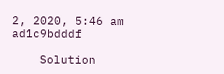2, 2020, 5:46 am ad1c9bdddf

    Solution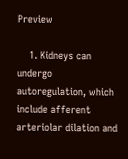Preview

    1. Kidneys can undergo autoregulation, which include afferent arteriolar dilation and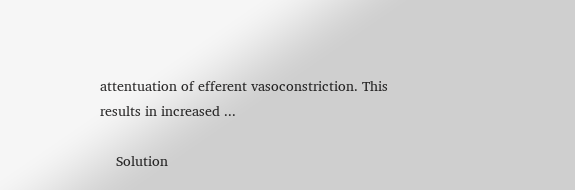attentuation of efferent vasoconstriction. This results in increased ...

    Solution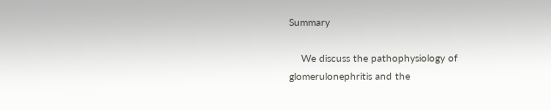Summary

    We discuss the pathophysiology of glomerulonephritis and the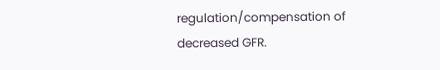regulation/compensation of decreased GFR.